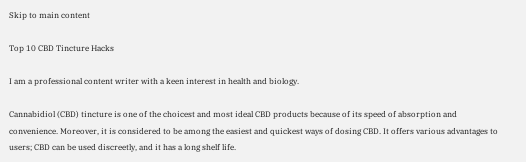Skip to main content

Top 10 CBD Tincture Hacks

I am a professional content writer with a keen interest in health and biology.

Cannabidiol (CBD) tincture is one of the choicest and most ideal CBD products because of its speed of absorption and convenience. Moreover, it is considered to be among the easiest and quickest ways of dosing CBD. It offers various advantages to users; CBD can be used discreetly, and it has a long shelf life.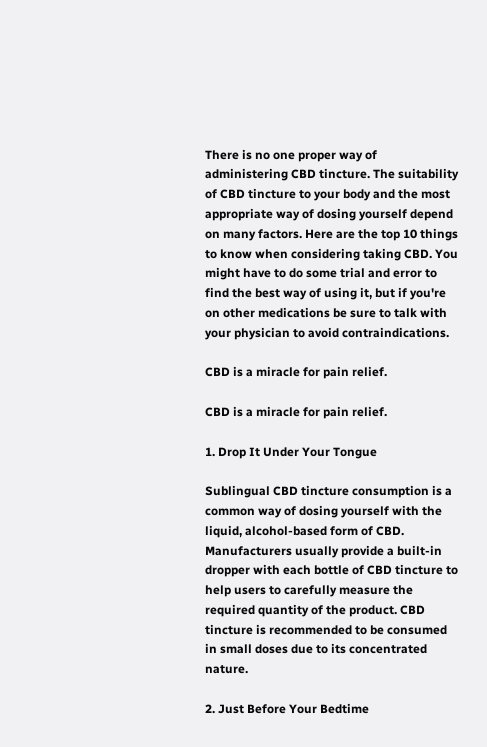There is no one proper way of administering CBD tincture. The suitability of CBD tincture to your body and the most appropriate way of dosing yourself depend on many factors. Here are the top 10 things to know when considering taking CBD. You might have to do some trial and error to find the best way of using it, but if you're on other medications be sure to talk with your physician to avoid contraindications.

CBD is a miracle for pain relief.

CBD is a miracle for pain relief.

1. Drop It Under Your Tongue

Sublingual CBD tincture consumption is a common way of dosing yourself with the liquid, alcohol-based form of CBD. Manufacturers usually provide a built-in dropper with each bottle of CBD tincture to help users to carefully measure the required quantity of the product. CBD tincture is recommended to be consumed in small doses due to its concentrated nature.

2. Just Before Your Bedtime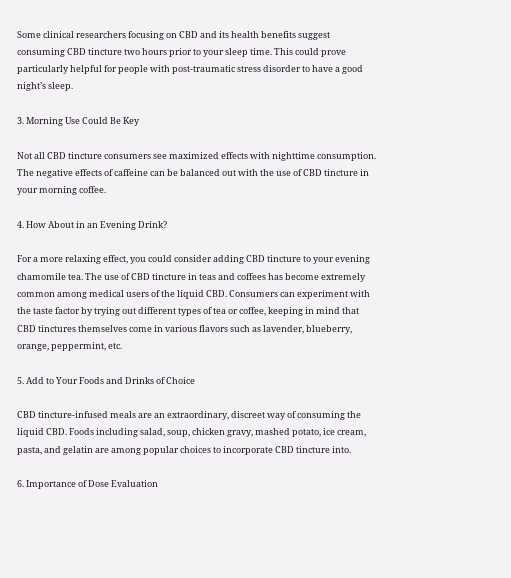Some clinical researchers focusing on CBD and its health benefits suggest consuming CBD tincture two hours prior to your sleep time. This could prove particularly helpful for people with post-traumatic stress disorder to have a good night’s sleep.

3. Morning Use Could Be Key

Not all CBD tincture consumers see maximized effects with nighttime consumption. The negative effects of caffeine can be balanced out with the use of CBD tincture in your morning coffee.

4. How About in an Evening Drink?

For a more relaxing effect, you could consider adding CBD tincture to your evening chamomile tea. The use of CBD tincture in teas and coffees has become extremely common among medical users of the liquid CBD. Consumers can experiment with the taste factor by trying out different types of tea or coffee, keeping in mind that CBD tinctures themselves come in various flavors such as lavender, blueberry, orange, peppermint, etc.

5. Add to Your Foods and Drinks of Choice

CBD tincture-infused meals are an extraordinary, discreet way of consuming the liquid CBD. Foods including salad, soup, chicken gravy, mashed potato, ice cream, pasta, and gelatin are among popular choices to incorporate CBD tincture into.

6. Importance of Dose Evaluation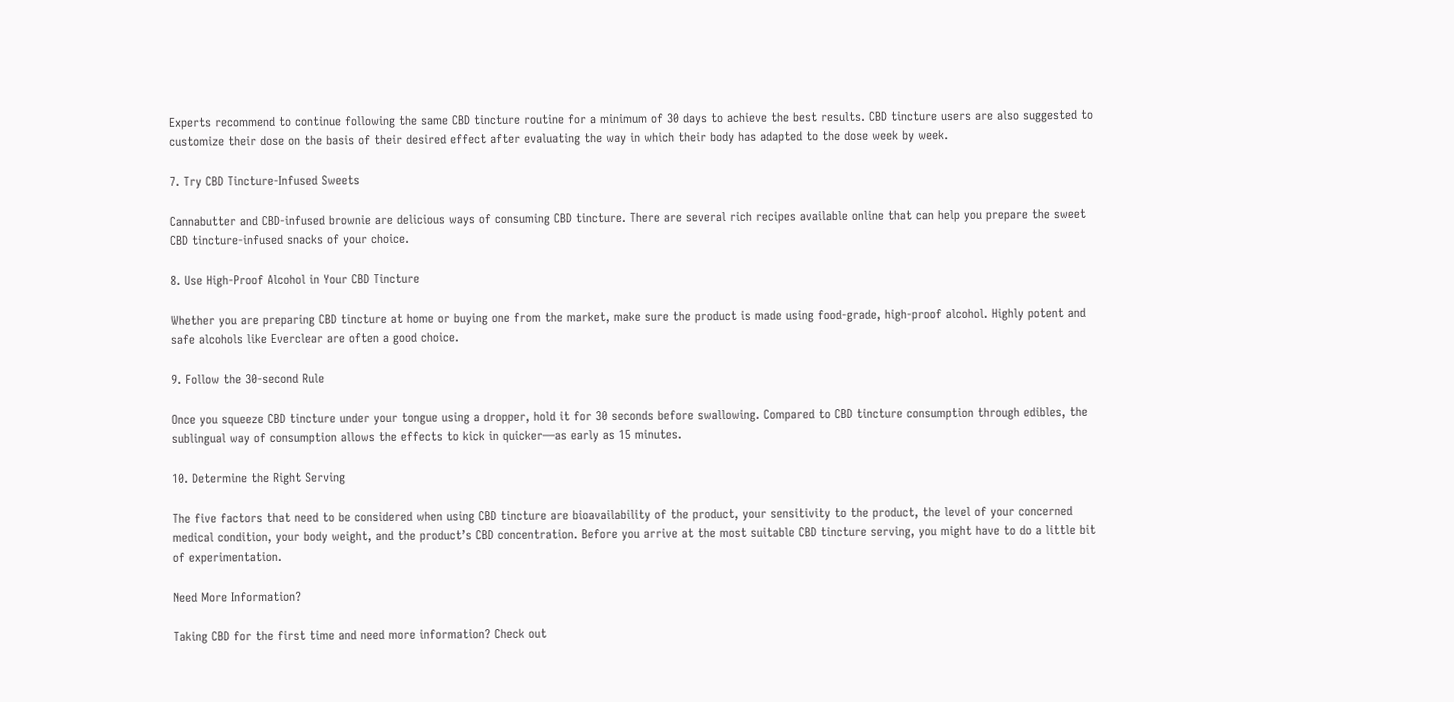Experts recommend to continue following the same CBD tincture routine for a minimum of 30 days to achieve the best results. CBD tincture users are also suggested to customize their dose on the basis of their desired effect after evaluating the way in which their body has adapted to the dose week by week.

7. Try CBD Tincture-Infused Sweets

Cannabutter and CBD-infused brownie are delicious ways of consuming CBD tincture. There are several rich recipes available online that can help you prepare the sweet CBD tincture-infused snacks of your choice.

8. Use High-Proof Alcohol in Your CBD Tincture

Whether you are preparing CBD tincture at home or buying one from the market, make sure the product is made using food-grade, high-proof alcohol. Highly potent and safe alcohols like Everclear are often a good choice.

9. Follow the 30-second Rule

Once you squeeze CBD tincture under your tongue using a dropper, hold it for 30 seconds before swallowing. Compared to CBD tincture consumption through edibles, the sublingual way of consumption allows the effects to kick in quicker—as early as 15 minutes.

10. Determine the Right Serving

The five factors that need to be considered when using CBD tincture are bioavailability of the product, your sensitivity to the product, the level of your concerned medical condition, your body weight, and the product’s CBD concentration. Before you arrive at the most suitable CBD tincture serving, you might have to do a little bit of experimentation.

Need More Information?

Taking CBD for the first time and need more information? Check out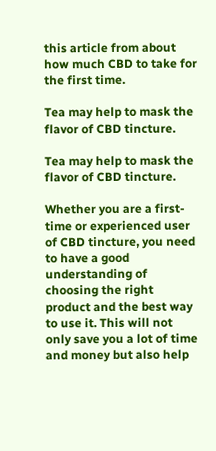this article from about how much CBD to take for the first time.

Tea may help to mask the flavor of CBD tincture.

Tea may help to mask the flavor of CBD tincture.

Whether you are a first-time or experienced user of CBD tincture, you need to have a good understanding of choosing the right product and the best way to use it. This will not only save you a lot of time and money but also help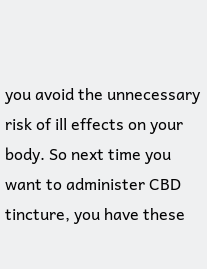you avoid the unnecessary risk of ill effects on your body. So next time you want to administer CBD tincture, you have these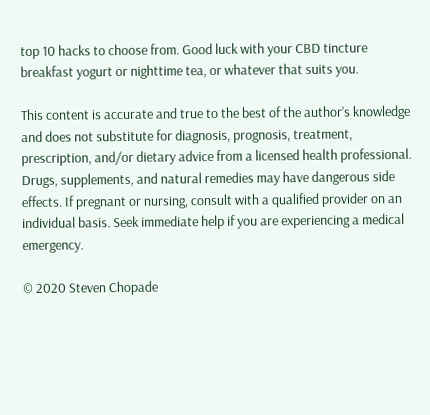top 10 hacks to choose from. Good luck with your CBD tincture breakfast yogurt or nighttime tea, or whatever that suits you.

This content is accurate and true to the best of the author’s knowledge and does not substitute for diagnosis, prognosis, treatment, prescription, and/or dietary advice from a licensed health professional. Drugs, supplements, and natural remedies may have dangerous side effects. If pregnant or nursing, consult with a qualified provider on an individual basis. Seek immediate help if you are experiencing a medical emergency.

© 2020 Steven Chopade